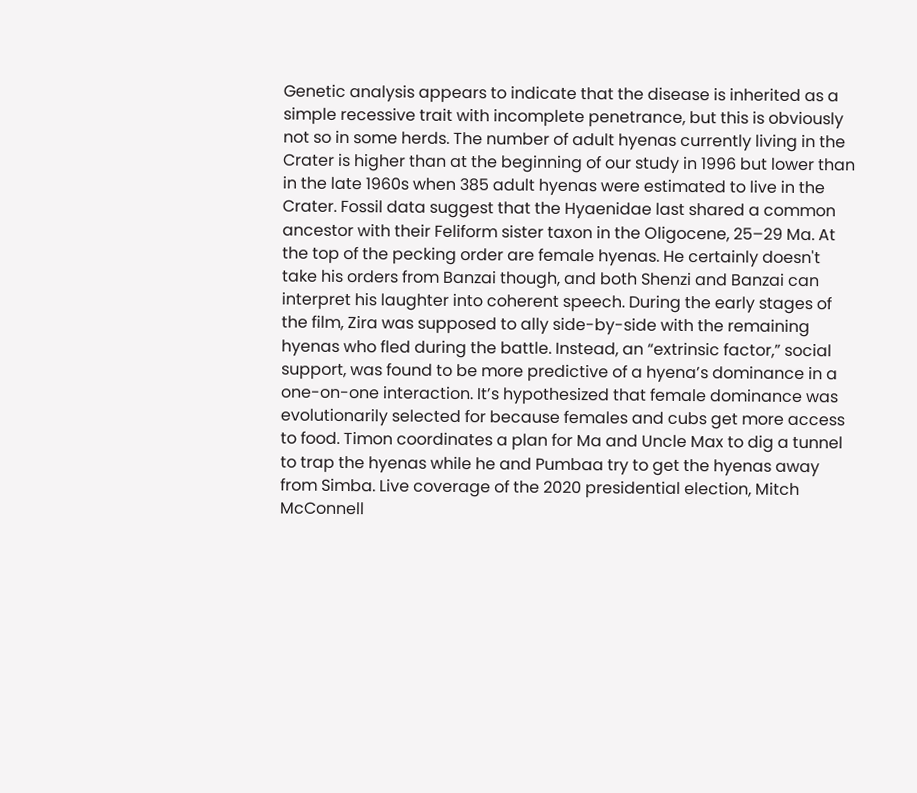Genetic analysis appears to indicate that the disease is inherited as a simple recessive trait with incomplete penetrance, but this is obviously not so in some herds. The number of adult hyenas currently living in the Crater is higher than at the beginning of our study in 1996 but lower than in the late 1960s when 385 adult hyenas were estimated to live in the Crater. Fossil data suggest that the Hyaenidae last shared a common ancestor with their Feliform sister taxon in the Oligocene, 25–29 Ma. At the top of the pecking order are female hyenas. He certainly doesn't take his orders from Banzai though, and both Shenzi and Banzai can interpret his laughter into coherent speech. During the early stages of the film, Zira was supposed to ally side-by-side with the remaining hyenas who fled during the battle. Instead, an “extrinsic factor,” social support, was found to be more predictive of a hyena’s dominance in a one-on-one interaction. It’s hypothesized that female dominance was evolutionarily selected for because females and cubs get more access to food. Timon coordinates a plan for Ma and Uncle Max to dig a tunnel to trap the hyenas while he and Pumbaa try to get the hyenas away from Simba. Live coverage of the 2020 presidential election, Mitch McConnell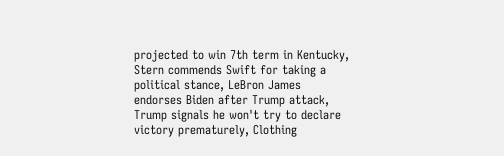projected to win 7th term in Kentucky, Stern commends Swift for taking a political stance, LeBron James endorses Biden after Trump attack, Trump signals he won't try to declare victory prematurely, Clothing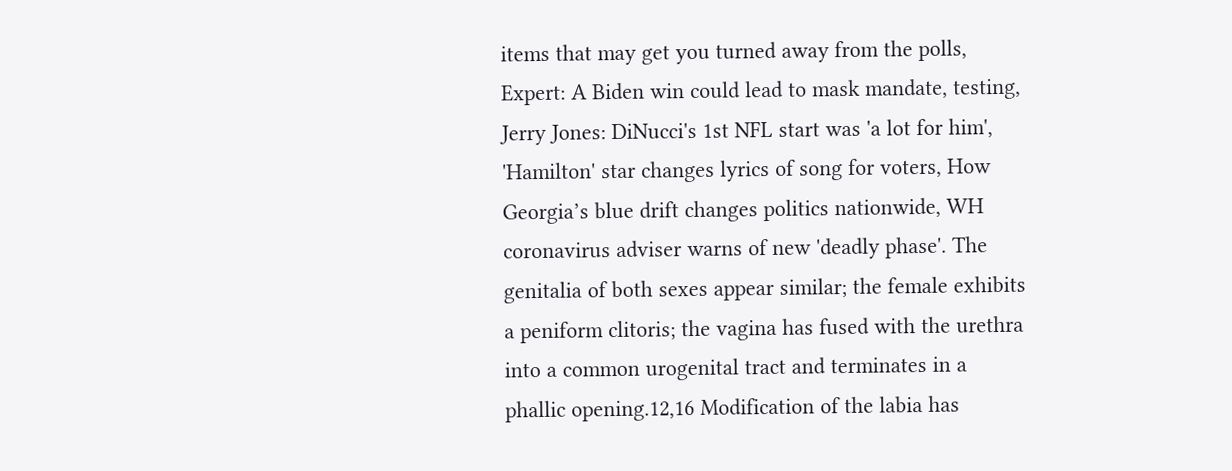items that may get you turned away from the polls, Expert: A Biden win could lead to mask mandate, testing, Jerry Jones: DiNucci's 1st NFL start was 'a lot for him', 'Hamilton' star changes lyrics of song for voters, How Georgia’s blue drift changes politics nationwide, WH coronavirus adviser warns of new 'deadly phase'. The genitalia of both sexes appear similar; the female exhibits a peniform clitoris; the vagina has fused with the urethra into a common urogenital tract and terminates in a phallic opening.12,16 Modification of the labia has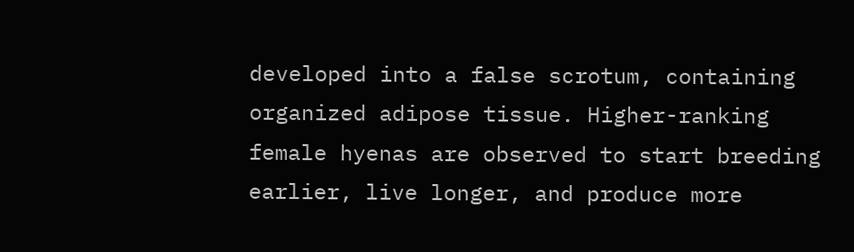developed into a false scrotum, containing organized adipose tissue. Higher-ranking female hyenas are observed to start breeding earlier, live longer, and produce more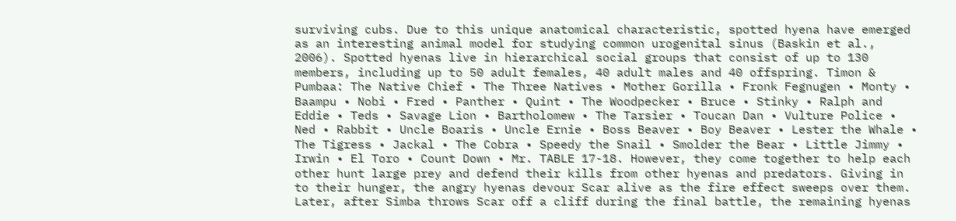surviving cubs. Due to this unique anatomical characteristic, spotted hyena have emerged as an interesting animal model for studying common urogenital sinus (Baskin et al., 2006). Spotted hyenas live in hierarchical social groups that consist of up to 130 members, including up to 50 adult females, 40 adult males and 40 offspring. Timon & Pumbaa: The Native Chief • The Three Natives • Mother Gorilla • Fronk Fegnugen • Monty • Baampu • Nobi • Fred • Panther • Quint • The Woodpecker • Bruce • Stinky • Ralph and Eddie • Teds • Savage Lion • Bartholomew • The Tarsier • Toucan Dan • Vulture Police • Ned • Rabbit • Uncle Boaris • Uncle Ernie • Boss Beaver • Boy Beaver • Lester the Whale • The Tigress • Jackal • The Cobra • Speedy the Snail • Smolder the Bear • Little Jimmy • Irwin • El Toro • Count Down • Mr. TABLE 17-18. However, they come together to help each other hunt large prey and defend their kills from other hyenas and predators. Giving in to their hunger, the angry hyenas devour Scar alive as the fire effect sweeps over them. Later, after Simba throws Scar off a cliff during the final battle, the remaining hyenas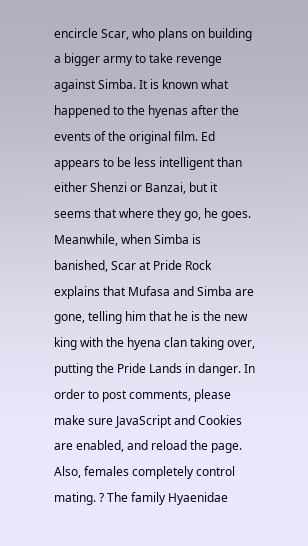encircle Scar, who plans on building a bigger army to take revenge against Simba. It is known what happened to the hyenas after the events of the original film. Ed appears to be less intelligent than either Shenzi or Banzai, but it seems that where they go, he goes. Meanwhile, when Simba is banished, Scar at Pride Rock explains that Mufasa and Simba are gone, telling him that he is the new king with the hyena clan taking over, putting the Pride Lands in danger. In order to post comments, please make sure JavaScript and Cookies are enabled, and reload the page. Also, females completely control mating. ? The family Hyaenidae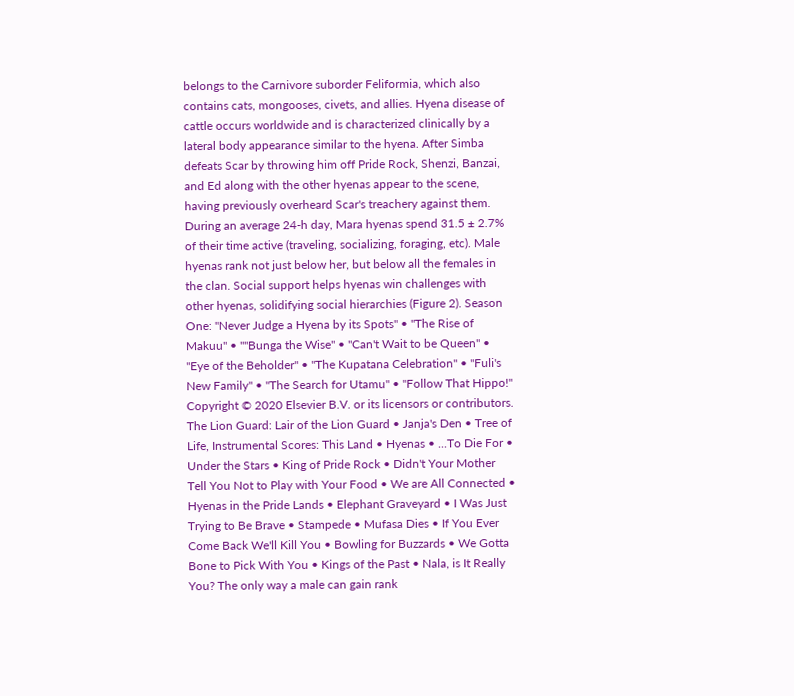belongs to the Carnivore suborder Feliformia, which also contains cats, mongooses, civets, and allies. Hyena disease of cattle occurs worldwide and is characterized clinically by a lateral body appearance similar to the hyena. After Simba defeats Scar by throwing him off Pride Rock, Shenzi, Banzai, and Ed along with the other hyenas appear to the scene, having previously overheard Scar's treachery against them. During an average 24-h day, Mara hyenas spend 31.5 ± 2.7% of their time active (traveling, socializing, foraging, etc). Male hyenas rank not just below her, but below all the females in the clan. Social support helps hyenas win challenges with other hyenas, solidifying social hierarchies (Figure 2). Season One: "Never Judge a Hyena by its Spots" • "The Rise of Makuu" • ""Bunga the Wise" • "Can't Wait to be Queen" • "Eye of the Beholder" • "The Kupatana Celebration" • "Fuli's New Family" • "The Search for Utamu" • "Follow That Hippo!" Copyright © 2020 Elsevier B.V. or its licensors or contributors. The Lion Guard: Lair of the Lion Guard • Janja's Den • Tree of Life, Instrumental Scores: This Land • Hyenas • ...To Die For • Under the Stars • King of Pride Rock • Didn't Your Mother Tell You Not to Play with Your Food • We are All Connected • Hyenas in the Pride Lands • Elephant Graveyard • I Was Just Trying to Be Brave • Stampede • Mufasa Dies • If You Ever Come Back We'll Kill You • Bowling for Buzzards • We Gotta Bone to Pick With You • Kings of the Past • Nala, is It Really You? The only way a male can gain rank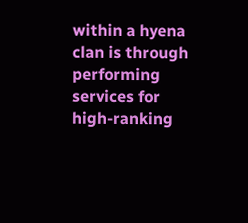within a hyena clan is through performing services for high-ranking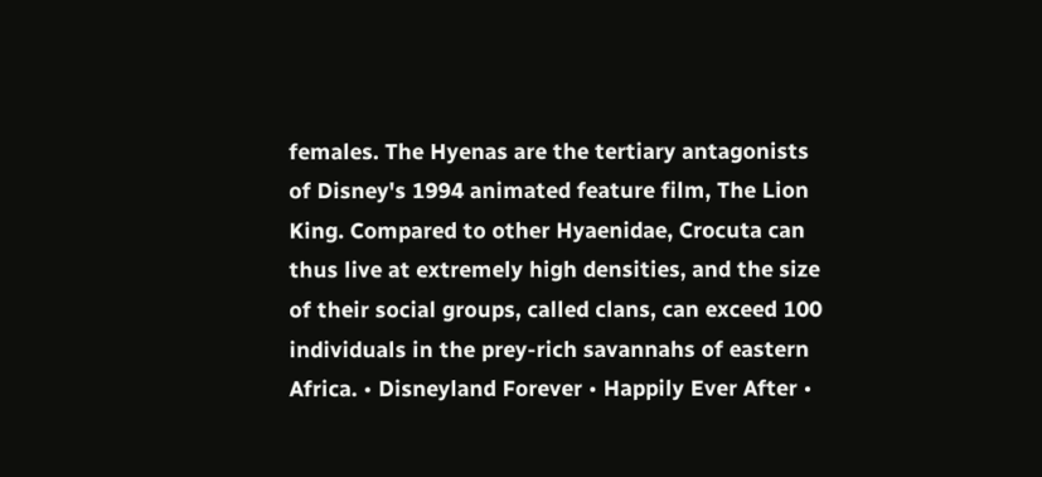females. The Hyenas are the tertiary antagonists of Disney's 1994 animated feature film, The Lion King. Compared to other Hyaenidae, Crocuta can thus live at extremely high densities, and the size of their social groups, called clans, can exceed 100 individuals in the prey-rich savannahs of eastern Africa. • Disneyland Forever • Happily Ever After •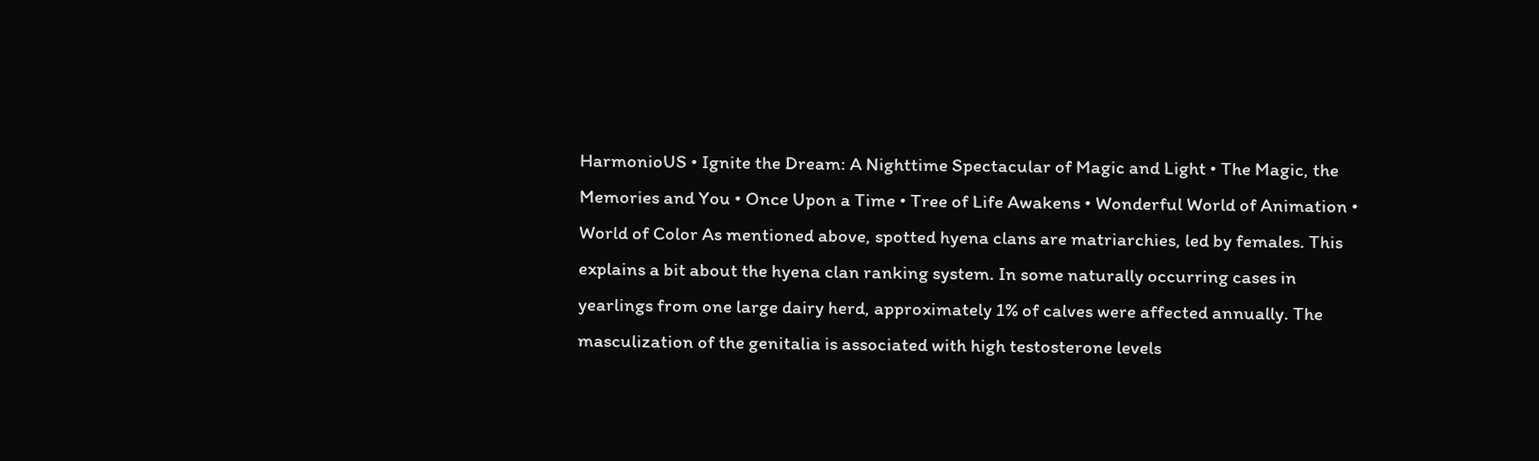HarmonioUS • Ignite the Dream: A Nighttime Spectacular of Magic and Light • The Magic, the Memories and You • Once Upon a Time • Tree of Life Awakens • Wonderful World of Animation • World of Color As mentioned above, spotted hyena clans are matriarchies, led by females. This explains a bit about the hyena clan ranking system. In some naturally occurring cases in yearlings from one large dairy herd, approximately 1% of calves were affected annually. The masculization of the genitalia is associated with high testosterone levels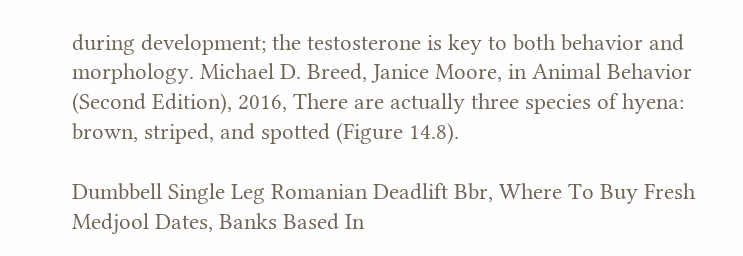during development; the testosterone is key to both behavior and morphology. Michael D. Breed, Janice Moore, in Animal Behavior (Second Edition), 2016, There are actually three species of hyena: brown, striped, and spotted (Figure 14.8).

Dumbbell Single Leg Romanian Deadlift Bbr, Where To Buy Fresh Medjool Dates, Banks Based In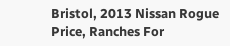Bristol, 2013 Nissan Rogue Price, Ranches For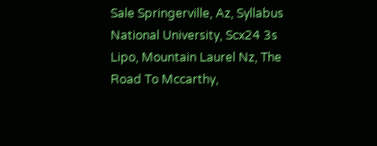Sale Springerville, Az, Syllabus National University, Scx24 3s Lipo, Mountain Laurel Nz, The Road To Mccarthy,